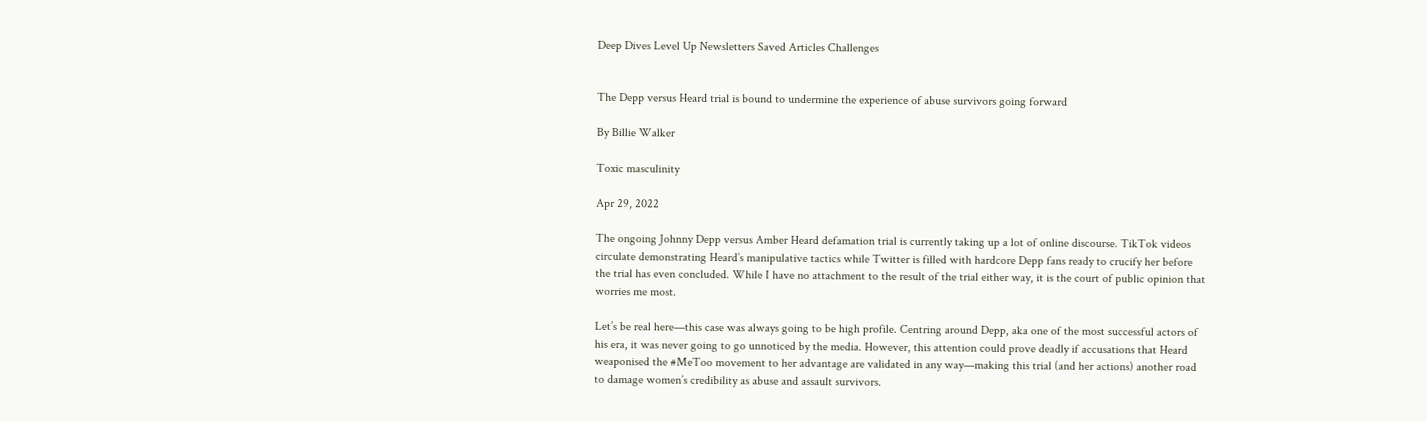Deep Dives Level Up Newsletters Saved Articles Challenges


The Depp versus Heard trial is bound to undermine the experience of abuse survivors going forward

By Billie Walker

Toxic masculinity

Apr 29, 2022

The ongoing Johnny Depp versus Amber Heard defamation trial is currently taking up a lot of online discourse. TikTok videos circulate demonstrating Heard’s manipulative tactics while Twitter is filled with hardcore Depp fans ready to crucify her before the trial has even concluded. While I have no attachment to the result of the trial either way, it is the court of public opinion that worries me most.

Let’s be real here—this case was always going to be high profile. Centring around Depp, aka one of the most successful actors of his era, it was never going to go unnoticed by the media. However, this attention could prove deadly if accusations that Heard weaponised the #MeToo movement to her advantage are validated in any way—making this trial (and her actions) another road to damage women’s credibility as abuse and assault survivors.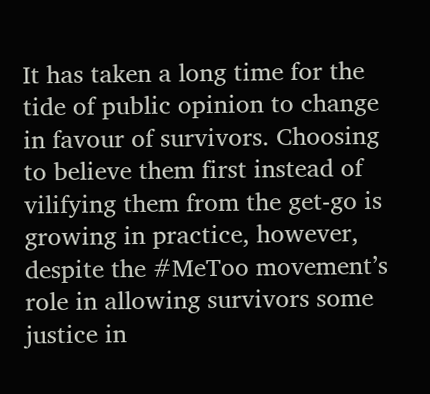It has taken a long time for the tide of public opinion to change in favour of survivors. Choosing to believe them first instead of vilifying them from the get-go is growing in practice, however, despite the #MeToo movement’s role in allowing survivors some justice in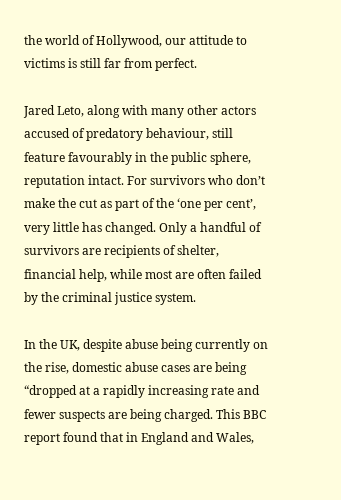the world of Hollywood, our attitude to victims is still far from perfect.

Jared Leto, along with many other actors accused of predatory behaviour, still feature favourably in the public sphere, reputation intact. For survivors who don’t make the cut as part of the ‘one per cent’, very little has changed. Only a handful of survivors are recipients of shelter, financial help, while most are often failed by the criminal justice system.

In the UK, despite abuse being currently on the rise, domestic abuse cases are being “dropped at a rapidly increasing rate and fewer suspects are being charged. This BBC report found that in England and Wales,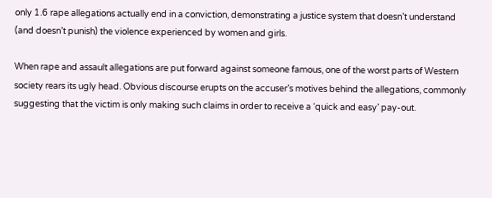only 1.6 rape allegations actually end in a conviction, demonstrating a justice system that doesn’t understand (and doesn’t punish) the violence experienced by women and girls.

When rape and assault allegations are put forward against someone famous, one of the worst parts of Western society rears its ugly head. Obvious discourse erupts on the accuser’s motives behind the allegations, commonly suggesting that the victim is only making such claims in order to receive a ‘quick and easy’ pay-out.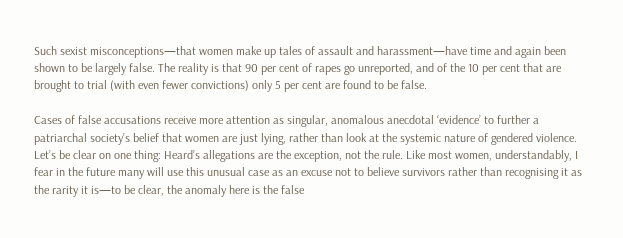Such sexist misconceptions—that women make up tales of assault and harassment—have time and again been shown to be largely false. The reality is that 90 per cent of rapes go unreported, and of the 10 per cent that are brought to trial (with even fewer convictions) only 5 per cent are found to be false.

Cases of false accusations receive more attention as singular, anomalous anecdotal ‘evidence’ to further a patriarchal society’s belief that women are just lying, rather than look at the systemic nature of gendered violence. Let’s be clear on one thing: Heard’s allegations are the exception, not the rule. Like most women, understandably, I fear in the future many will use this unusual case as an excuse not to believe survivors rather than recognising it as the rarity it is—to be clear, the anomaly here is the false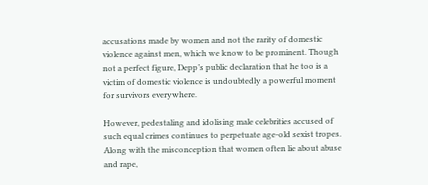accusations made by women and not the rarity of domestic violence against men, which we know to be prominent. Though not a perfect figure, Depp’s public declaration that he too is a victim of domestic violence is undoubtedly a powerful moment for survivors everywhere.

However, pedestaling and idolising male celebrities accused of such equal crimes continues to perpetuate age-old sexist tropes. Along with the misconception that women often lie about abuse and rape,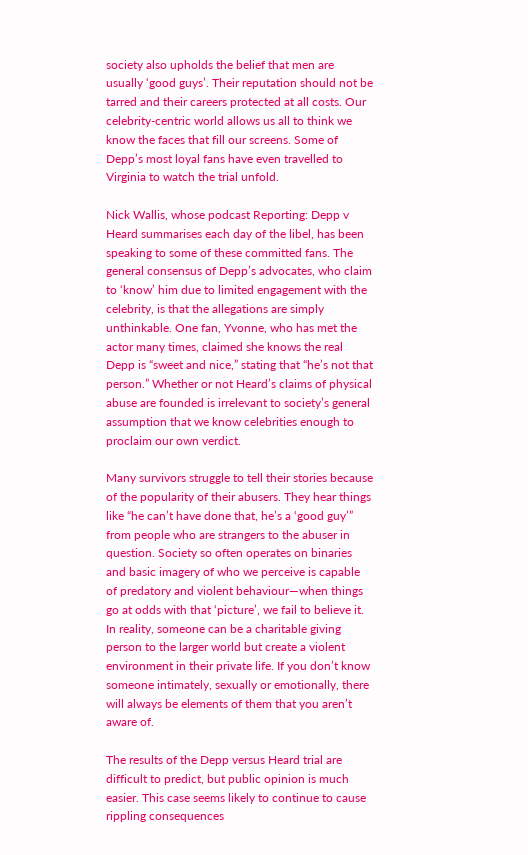society also upholds the belief that men are usually ‘good guys’. Their reputation should not be tarred and their careers protected at all costs. Our celebrity-centric world allows us all to think we know the faces that fill our screens. Some of Depp’s most loyal fans have even travelled to Virginia to watch the trial unfold.

Nick Wallis, whose podcast Reporting: Depp v Heard summarises each day of the libel, has been speaking to some of these committed fans. The general consensus of Depp’s advocates, who claim to ‘know’ him due to limited engagement with the celebrity, is that the allegations are simply unthinkable. One fan, Yvonne, who has met the actor many times, claimed she knows the real Depp is “sweet and nice,” stating that “he’s not that person.” Whether or not Heard’s claims of physical abuse are founded is irrelevant to society’s general assumption that we know celebrities enough to proclaim our own verdict.

Many survivors struggle to tell their stories because of the popularity of their abusers. They hear things like “he can’t have done that, he’s a ‘good guy’” from people who are strangers to the abuser in question. Society so often operates on binaries and basic imagery of who we perceive is capable of predatory and violent behaviour—when things go at odds with that ‘picture’, we fail to believe it. In reality, someone can be a charitable giving person to the larger world but create a violent environment in their private life. If you don’t know someone intimately, sexually or emotionally, there will always be elements of them that you aren’t aware of.

The results of the Depp versus Heard trial are difficult to predict, but public opinion is much easier. This case seems likely to continue to cause rippling consequences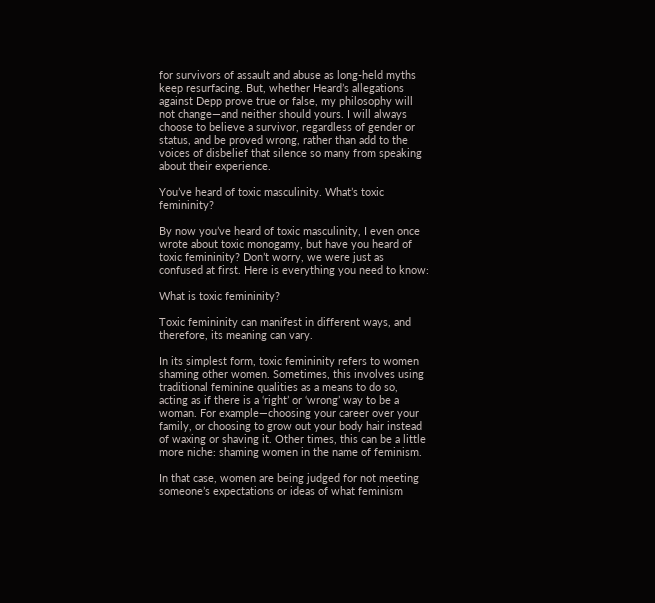for survivors of assault and abuse as long-held myths keep resurfacing. But, whether Heard’s allegations against Depp prove true or false, my philosophy will not change—and neither should yours. I will always choose to believe a survivor, regardless of gender or status, and be proved wrong, rather than add to the voices of disbelief that silence so many from speaking about their experience.

You’ve heard of toxic masculinity. What’s toxic femininity?

By now you’ve heard of toxic masculinity, I even once wrote about toxic monogamy, but have you heard of toxic femininity? Don’t worry, we were just as confused at first. Here is everything you need to know:

What is toxic femininity?

Toxic femininity can manifest in different ways, and therefore, its meaning can vary.

In its simplest form, toxic femininity refers to women shaming other women. Sometimes, this involves using traditional feminine qualities as a means to do so, acting as if there is a ‘right’ or ‘wrong’ way to be a woman. For example—choosing your career over your family, or choosing to grow out your body hair instead of waxing or shaving it. Other times, this can be a little more niche: shaming women in the name of feminism.

In that case, women are being judged for not meeting someone’s expectations or ideas of what feminism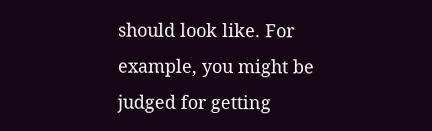should look like. For example, you might be judged for getting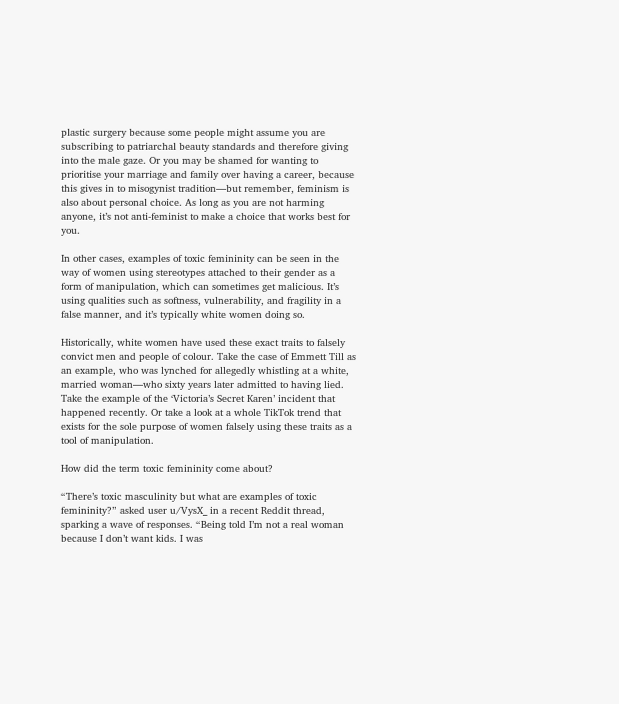plastic surgery because some people might assume you are subscribing to patriarchal beauty standards and therefore giving into the male gaze. Or you may be shamed for wanting to prioritise your marriage and family over having a career, because this gives in to misogynist tradition—but remember, feminism is also about personal choice. As long as you are not harming anyone, it’s not anti-feminist to make a choice that works best for you.

In other cases, examples of toxic femininity can be seen in the way of women using stereotypes attached to their gender as a form of manipulation, which can sometimes get malicious. It’s using qualities such as softness, vulnerability, and fragility in a false manner, and it’s typically white women doing so.

Historically, white women have used these exact traits to falsely convict men and people of colour. Take the case of Emmett Till as an example, who was lynched for allegedly whistling at a white, married woman—who sixty years later admitted to having lied. Take the example of the ‘Victoria’s Secret Karen’ incident that happened recently. Or take a look at a whole TikTok trend that exists for the sole purpose of women falsely using these traits as a tool of manipulation.

How did the term toxic femininity come about?

“There’s toxic masculinity but what are examples of toxic femininity?” asked user u/VysX_ in a recent Reddit thread, sparking a wave of responses. “Being told I’m not a real woman because I don’t want kids. I was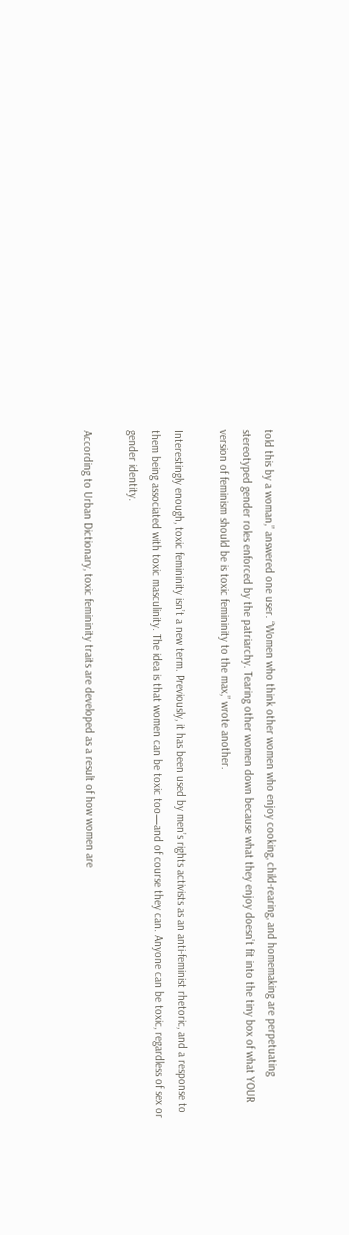told this by a woman,” answered one user. “Women who think other women who enjoy cooking, child-rearing, and homemaking are perpetuating stereotyped gender roles enforced by the patriarchy. Tearing other women down because what they enjoy doesn’t fit into the tiny box of what YOUR version of feminism should be is toxic femininity to the max,” wrote another.

Interestingly enough, toxic femininity isn’t a new term. Previously, it has been used by men’s rights activists as an anti-feminist rhetoric, and a response to them being associated with toxic masculinity. The idea is that women can be toxic too—and of course they can. Anyone can be toxic, regardless of sex or gender identity.

According to Urban Dictionary, toxic femininity traits are developed as a result of how women are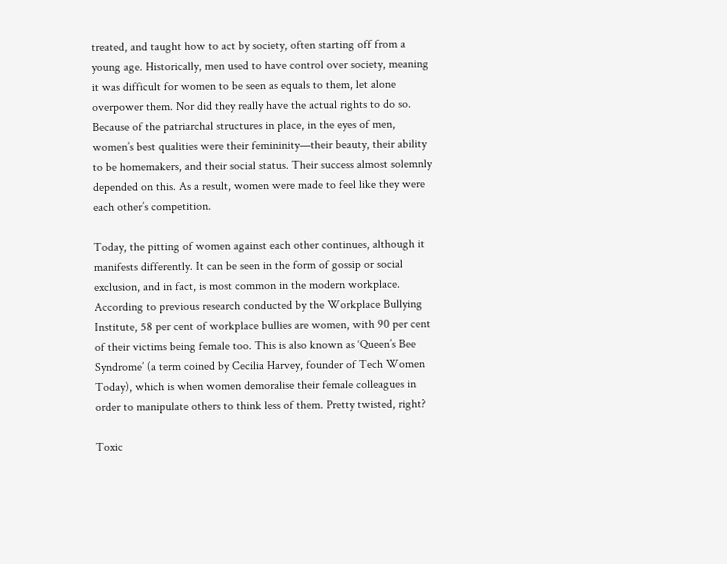treated, and taught how to act by society, often starting off from a young age. Historically, men used to have control over society, meaning it was difficult for women to be seen as equals to them, let alone overpower them. Nor did they really have the actual rights to do so. Because of the patriarchal structures in place, in the eyes of men, women’s best qualities were their femininity—their beauty, their ability to be homemakers, and their social status. Their success almost solemnly depended on this. As a result, women were made to feel like they were each other’s competition.

Today, the pitting of women against each other continues, although it manifests differently. It can be seen in the form of gossip or social exclusion, and in fact, is most common in the modern workplace. According to previous research conducted by the Workplace Bullying Institute, 58 per cent of workplace bullies are women, with 90 per cent of their victims being female too. This is also known as ‘Queen’s Bee Syndrome’ (a term coined by Cecilia Harvey, founder of Tech Women Today), which is when women demoralise their female colleagues in order to manipulate others to think less of them. Pretty twisted, right?

Toxic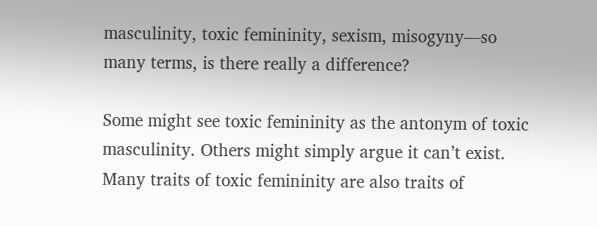masculinity, toxic femininity, sexism, misogyny—so many terms, is there really a difference?

Some might see toxic femininity as the antonym of toxic masculinity. Others might simply argue it can’t exist. Many traits of toxic femininity are also traits of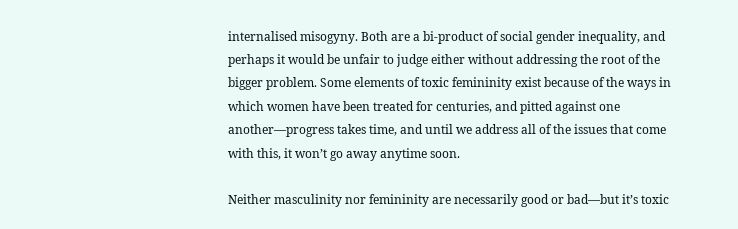internalised misogyny. Both are a bi-product of social gender inequality, and perhaps it would be unfair to judge either without addressing the root of the bigger problem. Some elements of toxic femininity exist because of the ways in which women have been treated for centuries, and pitted against one another—progress takes time, and until we address all of the issues that come with this, it won’t go away anytime soon.

Neither masculinity nor femininity are necessarily good or bad—but it’s toxic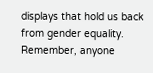displays that hold us back from gender equality. Remember, anyone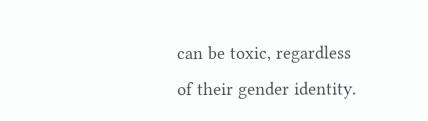can be toxic, regardless of their gender identity.